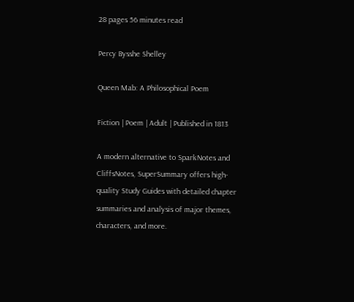28 pages 56 minutes read

Percy Bysshe Shelley

Queen Mab: A Philosophical Poem

Fiction | Poem | Adult | Published in 1813

A modern alternative to SparkNotes and CliffsNotes, SuperSummary offers high-quality Study Guides with detailed chapter summaries and analysis of major themes, characters, and more.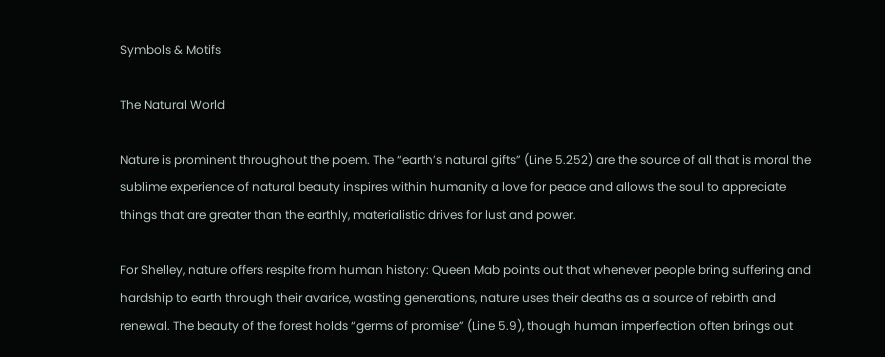Symbols & Motifs

The Natural World

Nature is prominent throughout the poem. The “earth’s natural gifts” (Line 5.252) are the source of all that is moral the sublime experience of natural beauty inspires within humanity a love for peace and allows the soul to appreciate things that are greater than the earthly, materialistic drives for lust and power.

For Shelley, nature offers respite from human history: Queen Mab points out that whenever people bring suffering and hardship to earth through their avarice, wasting generations, nature uses their deaths as a source of rebirth and renewal. The beauty of the forest holds “germs of promise” (Line 5.9), though human imperfection often brings out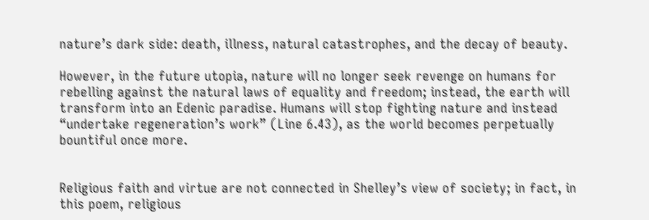nature’s dark side: death, illness, natural catastrophes, and the decay of beauty.

However, in the future utopia, nature will no longer seek revenge on humans for rebelling against the natural laws of equality and freedom; instead, the earth will transform into an Edenic paradise. Humans will stop fighting nature and instead “undertake regeneration’s work” (Line 6.43), as the world becomes perpetually bountiful once more.


Religious faith and virtue are not connected in Shelley’s view of society; in fact, in this poem, religious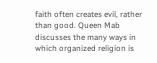faith often creates evil, rather than good. Queen Mab discusses the many ways in which organized religion is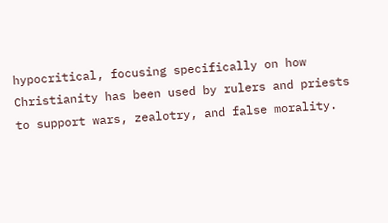hypocritical, focusing specifically on how Christianity has been used by rulers and priests to support wars, zealotry, and false morality.